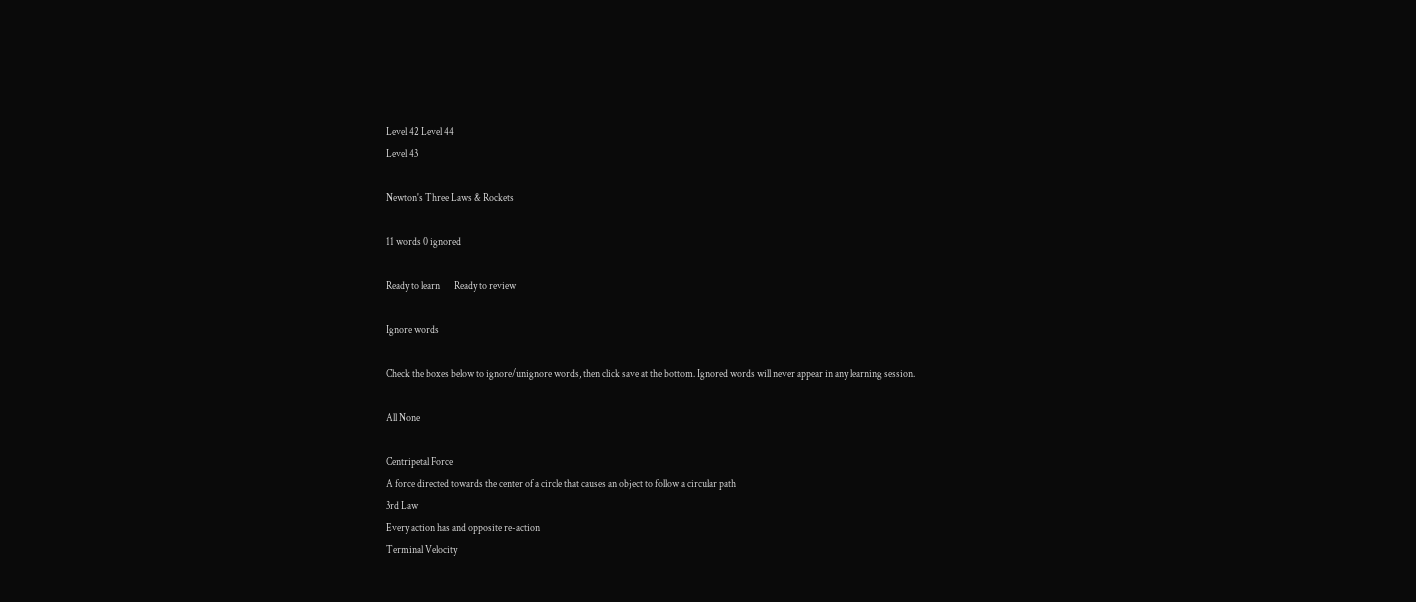Level 42 Level 44
Level 43

Newton's Three Laws & Rockets

11 words 0 ignored

Ready to learn       Ready to review

Ignore words

Check the boxes below to ignore/unignore words, then click save at the bottom. Ignored words will never appear in any learning session.

All None

Centripetal Force
A force directed towards the center of a circle that causes an object to follow a circular path
3rd Law
Every action has and opposite re-action
Terminal Velocity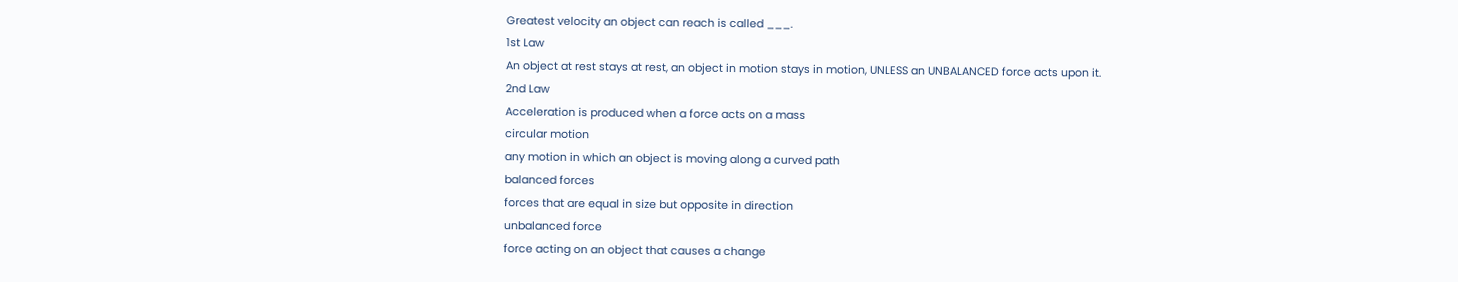Greatest velocity an object can reach is called ___.
1st Law
An object at rest stays at rest, an object in motion stays in motion, UNLESS an UNBALANCED force acts upon it.
2nd Law
Acceleration is produced when a force acts on a mass
circular motion
any motion in which an object is moving along a curved path
balanced forces
forces that are equal in size but opposite in direction
unbalanced force
force acting on an object that causes a change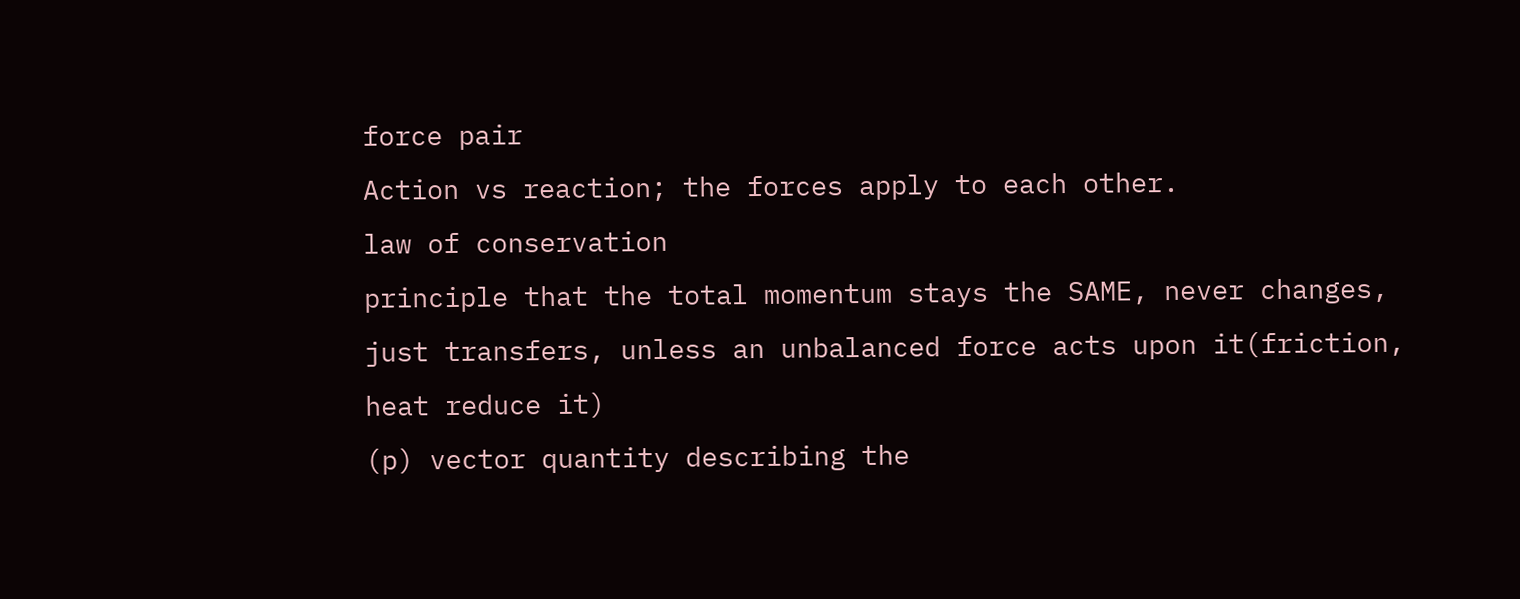force pair
Action vs reaction; the forces apply to each other.
law of conservation
principle that the total momentum stays the SAME, never changes, just transfers, unless an unbalanced force acts upon it(friction, heat reduce it)
(p) vector quantity describing the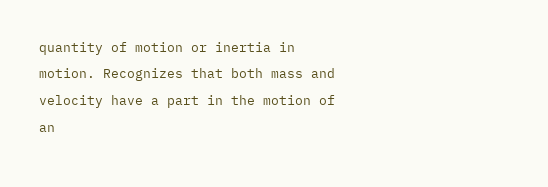quantity of motion or inertia in motion. Recognizes that both mass and velocity have a part in the motion of an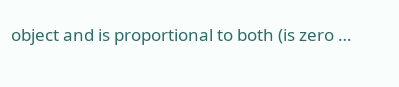object and is proportional to both (is zero …